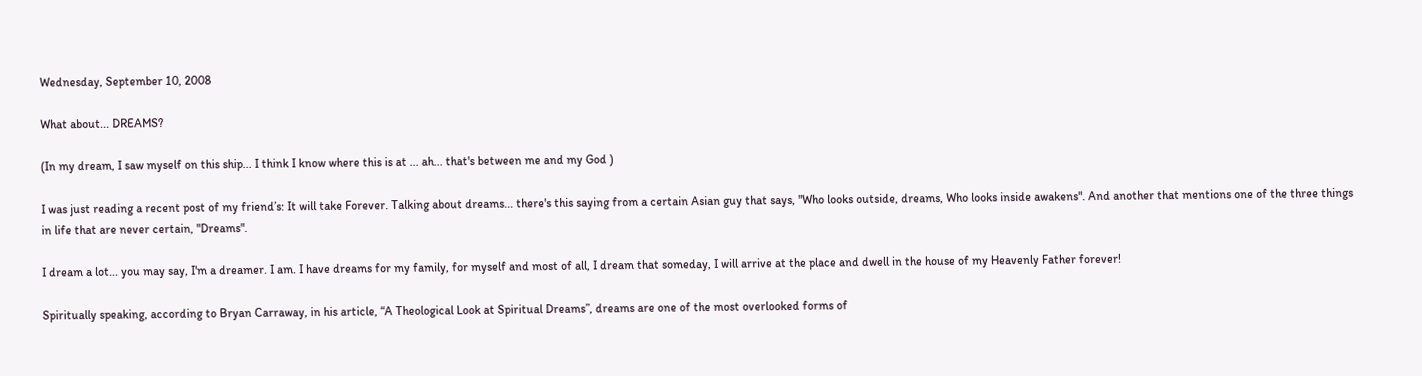Wednesday, September 10, 2008

What about... DREAMS?

(In my dream, I saw myself on this ship... I think I know where this is at ... ah... that's between me and my God )

I was just reading a recent post of my friend’s: It will take Forever. Talking about dreams... there's this saying from a certain Asian guy that says, "Who looks outside, dreams, Who looks inside awakens". And another that mentions one of the three things in life that are never certain, "Dreams".

I dream a lot... you may say, I'm a dreamer. I am. I have dreams for my family, for myself and most of all, I dream that someday, I will arrive at the place and dwell in the house of my Heavenly Father forever!

Spiritually speaking, according to Bryan Carraway, in his article, “A Theological Look at Spiritual Dreams”, dreams are one of the most overlooked forms of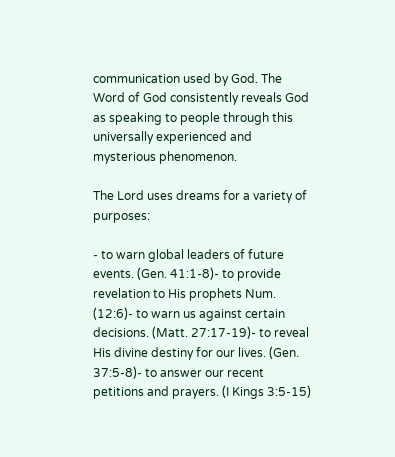communication used by God. The Word of God consistently reveals God as speaking to people through this universally experienced and mysterious phenomenon.

The Lord uses dreams for a variety of purposes:

- to warn global leaders of future events. (Gen. 41:1-8)- to provide revelation to His prophets Num. (12:6)- to warn us against certain decisions. (Matt. 27:17-19)- to reveal His divine destiny for our lives. (Gen. 37:5-8)- to answer our recent petitions and prayers. (I Kings 3:5-15)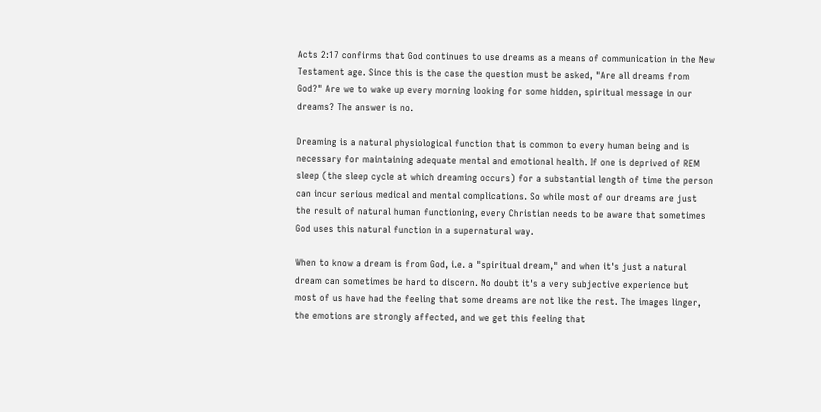Acts 2:17 confirms that God continues to use dreams as a means of communication in the New Testament age. Since this is the case the question must be asked, "Are all dreams from God?" Are we to wake up every morning looking for some hidden, spiritual message in our dreams? The answer is no.

Dreaming is a natural physiological function that is common to every human being and is necessary for maintaining adequate mental and emotional health. If one is deprived of REM sleep (the sleep cycle at which dreaming occurs) for a substantial length of time the person can incur serious medical and mental complications. So while most of our dreams are just the result of natural human functioning, every Christian needs to be aware that sometimes God uses this natural function in a supernatural way.

When to know a dream is from God, i.e. a "spiritual dream," and when it's just a natural dream can sometimes be hard to discern. No doubt it's a very subjective experience but most of us have had the feeling that some dreams are not like the rest. The images linger, the emotions are strongly affected, and we get this feeling that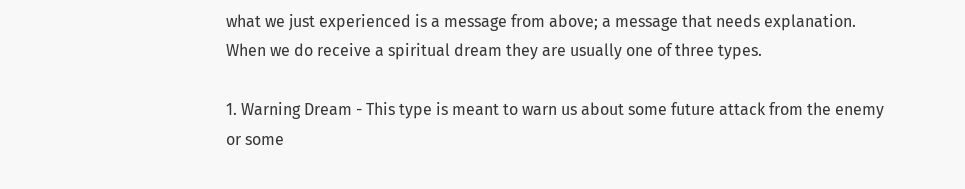what we just experienced is a message from above; a message that needs explanation. When we do receive a spiritual dream they are usually one of three types.

1. Warning Dream - This type is meant to warn us about some future attack from the enemy or some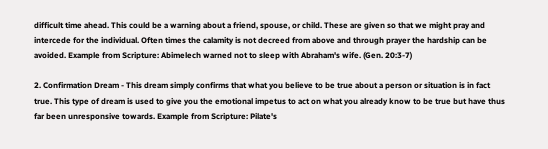difficult time ahead. This could be a warning about a friend, spouse, or child. These are given so that we might pray and intercede for the individual. Often times the calamity is not decreed from above and through prayer the hardship can be avoided. Example from Scripture: Abimelech warned not to sleep with Abraham's wife. (Gen. 20:3-7)

2. Confirmation Dream - This dream simply confirms that what you believe to be true about a person or situation is in fact true. This type of dream is used to give you the emotional impetus to act on what you already know to be true but have thus far been unresponsive towards. Example from Scripture: Pilate's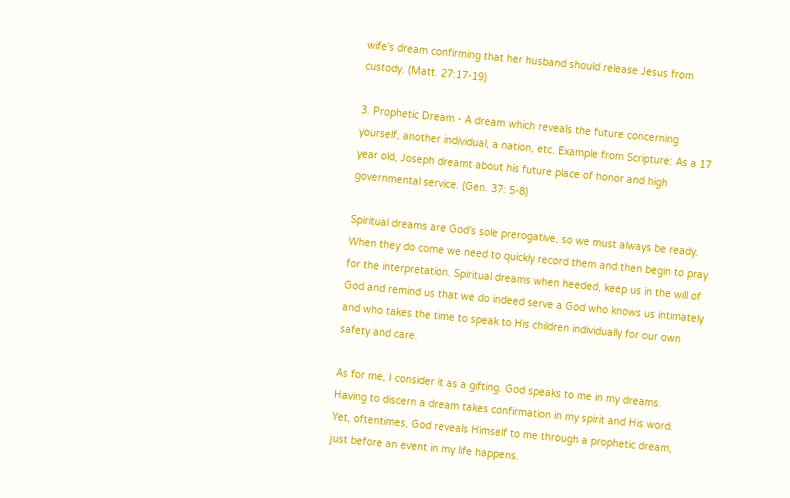wife's dream confirming that her husband should release Jesus from custody. (Matt. 27:17-19)

3. Prophetic Dream - A dream which reveals the future concerning yourself, another individual, a nation, etc. Example from Scripture: As a 17 year old, Joseph dreamt about his future place of honor and high governmental service. (Gen. 37: 5-8)

Spiritual dreams are God's sole prerogative, so we must always be ready. When they do come we need to quickly record them and then begin to pray for the interpretation. Spiritual dreams when heeded, keep us in the will of God and remind us that we do indeed serve a God who knows us intimately and who takes the time to speak to His children individually for our own safety and care.

As for me, I consider it as a gifting. God speaks to me in my dreams. Having to discern a dream takes confirmation in my spirit and His word. Yet, oftentimes, God reveals Himself to me through a prophetic dream, just before an event in my life happens.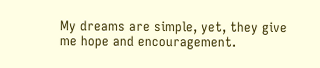My dreams are simple, yet, they give me hope and encouragement.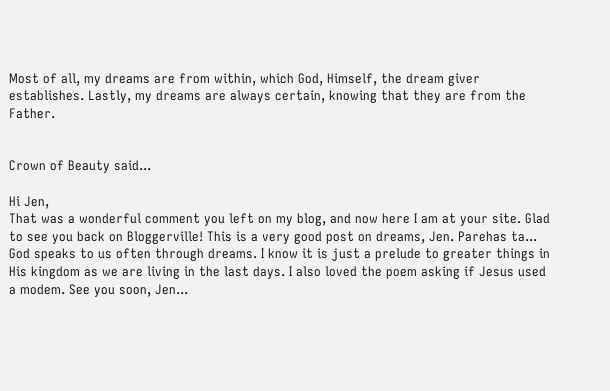Most of all, my dreams are from within, which God, Himself, the dream giver establishes. Lastly, my dreams are always certain, knowing that they are from the Father.


Crown of Beauty said...

Hi Jen,
That was a wonderful comment you left on my blog, and now here I am at your site. Glad to see you back on Bloggerville! This is a very good post on dreams, Jen. Parehas ta... God speaks to us often through dreams. I know it is just a prelude to greater things in His kingdom as we are living in the last days. I also loved the poem asking if Jesus used a modem. See you soon, Jen...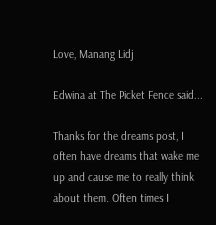Love, Manang Lidj

Edwina at The Picket Fence said...

Thanks for the dreams post, I often have dreams that wake me up and cause me to really think about them. Often times I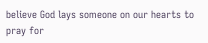believe God lays someone on our hearts to pray for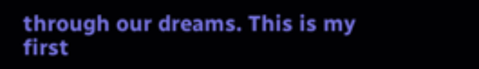through our dreams. This is my first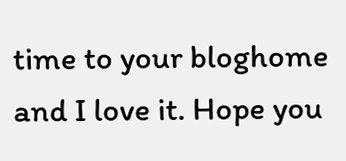time to your bloghome and I love it. Hope you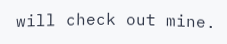will check out mine.